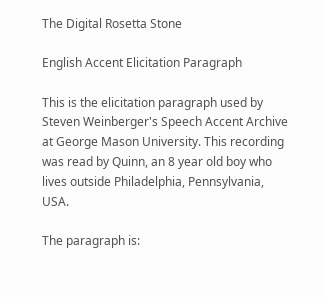The Digital Rosetta Stone

English Accent Elicitation Paragraph

This is the elicitation paragraph used by Steven Weinberger's Speech Accent Archive at George Mason University. This recording was read by Quinn, an 8 year old boy who lives outside Philadelphia, Pennsylvania, USA.

The paragraph is: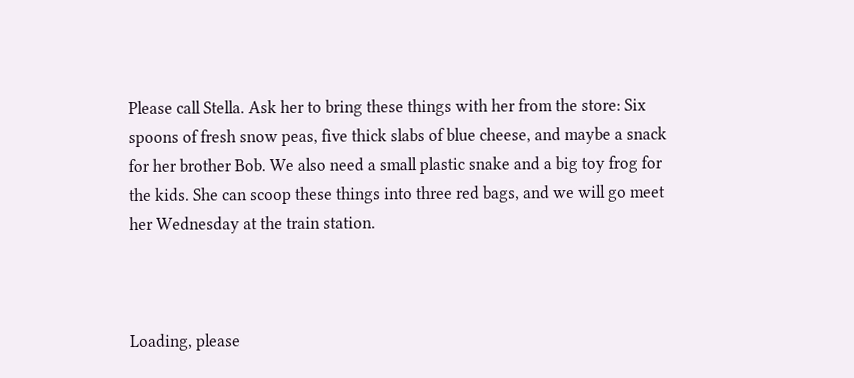Please call Stella. Ask her to bring these things with her from the store: Six spoons of fresh snow peas, five thick slabs of blue cheese, and maybe a snack for her brother Bob. We also need a small plastic snake and a big toy frog for the kids. She can scoop these things into three red bags, and we will go meet her Wednesday at the train station.



Loading, please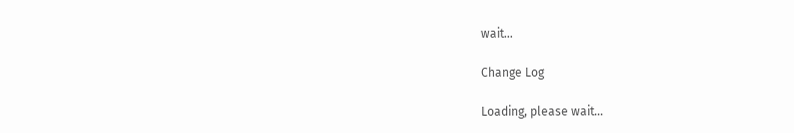wait...

Change Log

Loading, please wait...